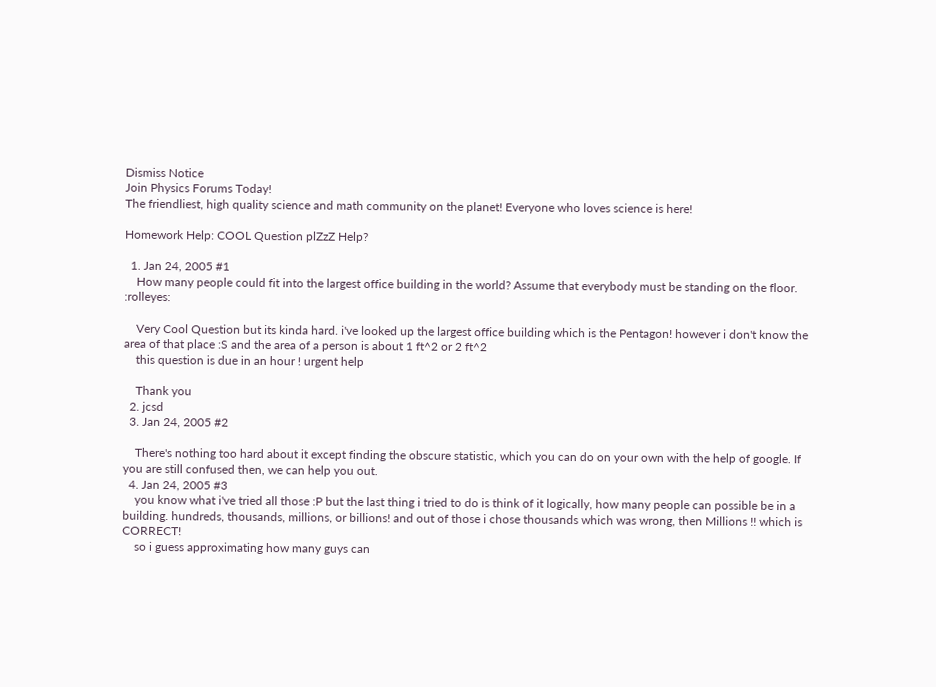Dismiss Notice
Join Physics Forums Today!
The friendliest, high quality science and math community on the planet! Everyone who loves science is here!

Homework Help: COOL Question plZzZ Help?

  1. Jan 24, 2005 #1
    How many people could fit into the largest office building in the world? Assume that everybody must be standing on the floor. :rolleyes:

    Very Cool Question but its kinda hard. i've looked up the largest office building which is the Pentagon! however i don't know the area of that place :S and the area of a person is about 1 ft^2 or 2 ft^2
    this question is due in an hour ! urgent help

    Thank you
  2. jcsd
  3. Jan 24, 2005 #2

    There's nothing too hard about it except finding the obscure statistic, which you can do on your own with the help of google. If you are still confused then, we can help you out.
  4. Jan 24, 2005 #3
    you know what i've tried all those :P but the last thing i tried to do is think of it logically, how many people can possible be in a building. hundreds, thousands, millions, or billions! and out of those i chose thousands which was wrong, then Millions !! which is CORRECT!
    so i guess approximating how many guys can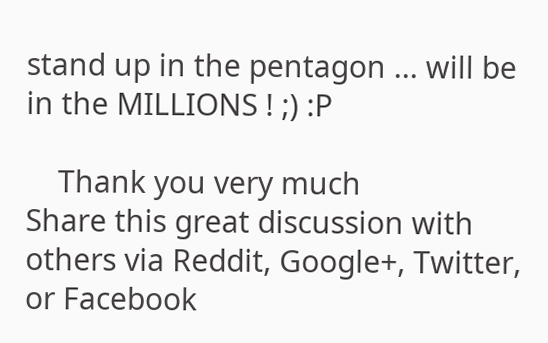stand up in the pentagon ... will be in the MILLIONS ! ;) :P

    Thank you very much
Share this great discussion with others via Reddit, Google+, Twitter, or Facebook